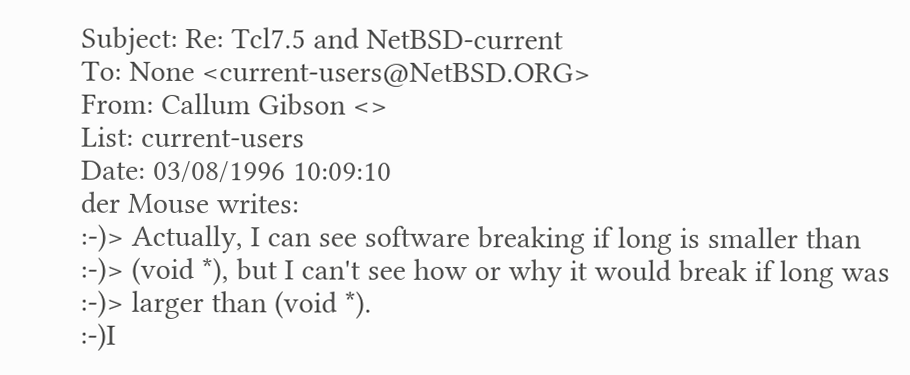Subject: Re: Tcl7.5 and NetBSD-current
To: None <current-users@NetBSD.ORG>
From: Callum Gibson <>
List: current-users
Date: 03/08/1996 10:09:10
der Mouse writes:
:-)> Actually, I can see software breaking if long is smaller than
:-)> (void *), but I can't see how or why it would break if long was
:-)> larger than (void *).
:-)I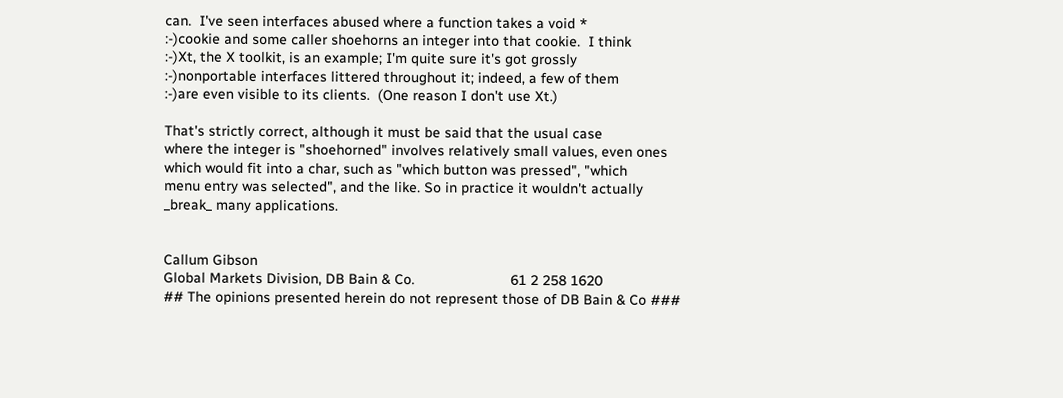can.  I've seen interfaces abused where a function takes a void *
:-)cookie and some caller shoehorns an integer into that cookie.  I think
:-)Xt, the X toolkit, is an example; I'm quite sure it's got grossly
:-)nonportable interfaces littered throughout it; indeed, a few of them
:-)are even visible to its clients.  (One reason I don't use Xt.)

That's strictly correct, although it must be said that the usual case
where the integer is "shoehorned" involves relatively small values, even ones
which would fit into a char, such as "which button was pressed", "which
menu entry was selected", and the like. So in practice it wouldn't actually
_break_ many applications.


Callum Gibson
Global Markets Division, DB Bain & Co.                        61 2 258 1620
## The opinions presented herein do not represent those of DB Bain & Co ###